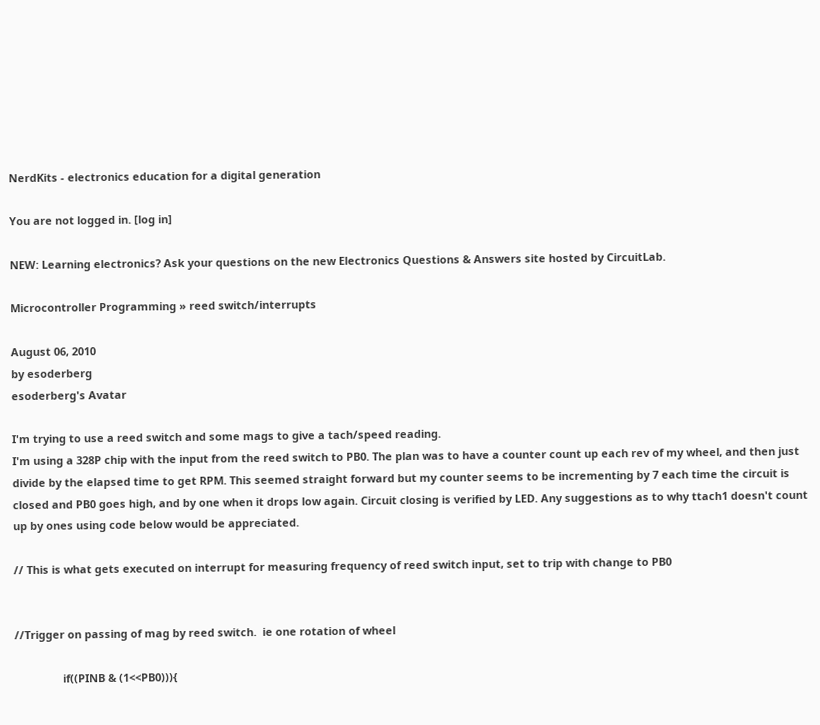NerdKits - electronics education for a digital generation

You are not logged in. [log in]

NEW: Learning electronics? Ask your questions on the new Electronics Questions & Answers site hosted by CircuitLab.

Microcontroller Programming » reed switch/interrupts

August 06, 2010
by esoderberg
esoderberg's Avatar

I'm trying to use a reed switch and some mags to give a tach/speed reading.
I'm using a 328P chip with the input from the reed switch to PB0. The plan was to have a counter count up each rev of my wheel, and then just divide by the elapsed time to get RPM. This seemed straight forward but my counter seems to be incrementing by 7 each time the circuit is closed and PB0 goes high, and by one when it drops low again. Circuit closing is verified by LED. Any suggestions as to why ttach1 doesn't count up by ones using code below would be appreciated.

// This is what gets executed on interrupt for measuring frequency of reed switch input, set to trip with change to PB0


//Trigger on passing of mag by reed switch.  ie one rotation of wheel

                if((PINB & (1<<PB0))){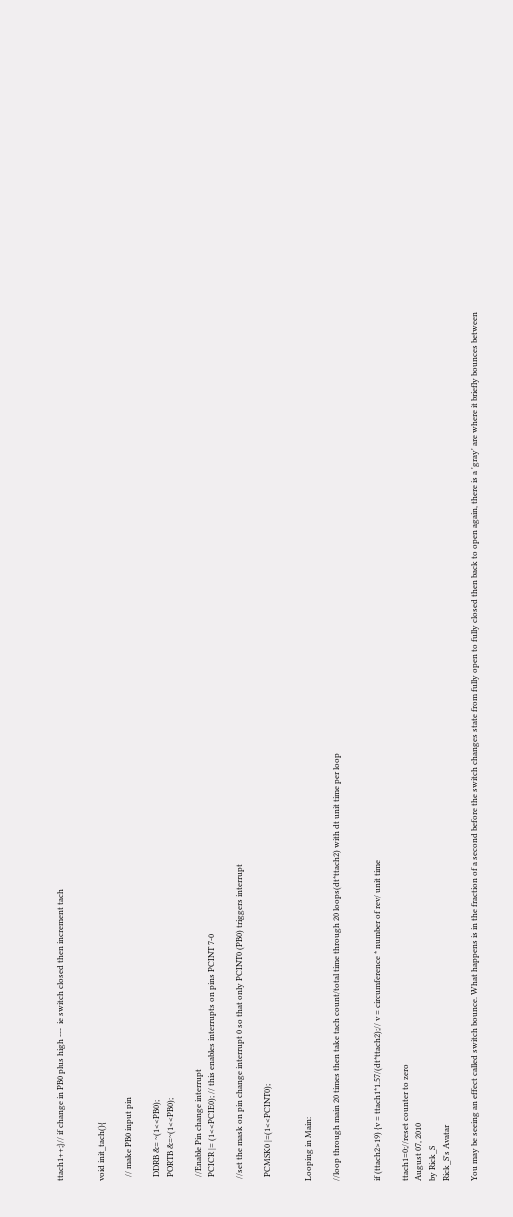ttach1++;}// if change in PB0 plus high ---  ie switch closed then increment tach


void init_tach(){

  // make PB0 input pin

  DDRB &= ~(1<<PB0);
  PORTB &=~(1<<PB0);

  //Enable Pin change interrupt
  PCICR |= (1<<PCIE0); // this enables interrupts on pins PCINT 7-0

 //set the mask on pin change interrupt 0 so that only PCINT0 (PB0) triggers interrupt

  PCMSK0 |=(1<<PCINT0);


Looping in Main:

//loop through main 20 times then take tach count/total time through 20 loops(dt*ttach2) with dt unit time per loop


if (ttach2>19) {v = ttach1*1.57/(dt*ttach2);// v = circumference * number of rev/ unit time

ttach1=0;//reset counter to zero
August 07, 2010
by Rick_S
Rick_S's Avatar

You may be seeing an effect called switch bounce. What happens is in the fraction of a second before the switch changes state from fully open to fully closed then back to open again, there is a 'gray' are where it briefly bounces between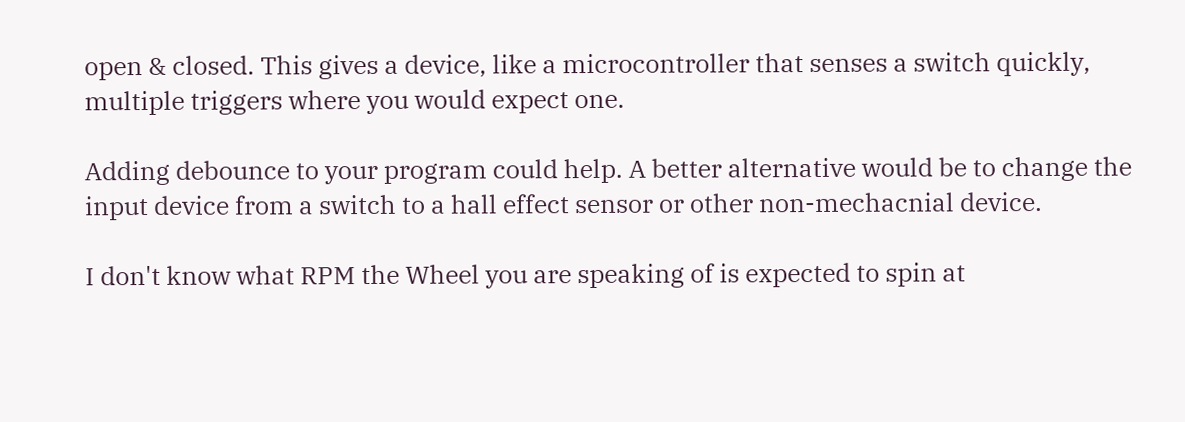open & closed. This gives a device, like a microcontroller that senses a switch quickly, multiple triggers where you would expect one.

Adding debounce to your program could help. A better alternative would be to change the input device from a switch to a hall effect sensor or other non-mechacnial device.

I don't know what RPM the Wheel you are speaking of is expected to spin at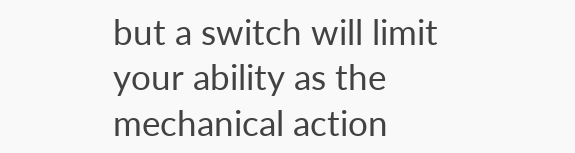but a switch will limit your ability as the mechanical action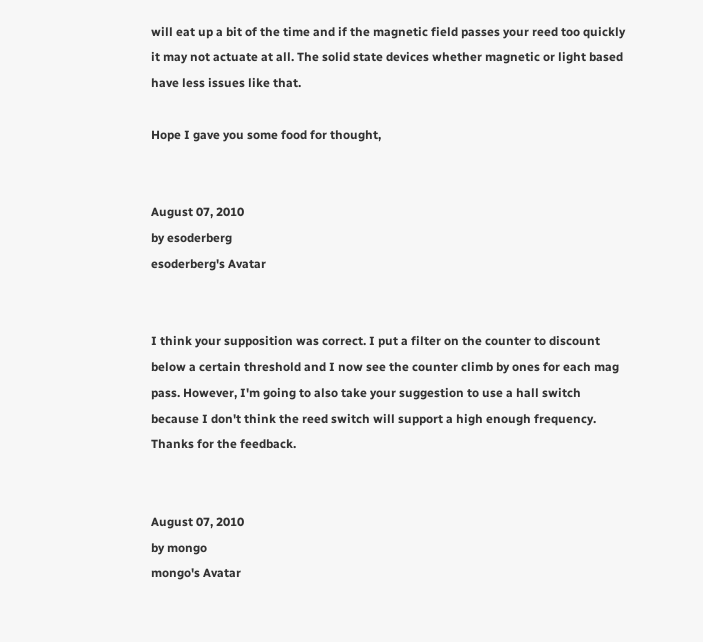will eat up a bit of the time and if the magnetic field passes your reed too quickly it may not actuate at all. The solid state devices whether magnetic or light based have less issues like that.

Hope I gave you some food for thought,


August 07, 2010
by esoderberg
esoderberg's Avatar


I think your supposition was correct. I put a filter on the counter to discount below a certain threshold and I now see the counter climb by ones for each mag pass. However, I'm going to also take your suggestion to use a hall switch because I don't think the reed switch will support a high enough frequency. Thanks for the feedback.


August 07, 2010
by mongo
mongo's Avatar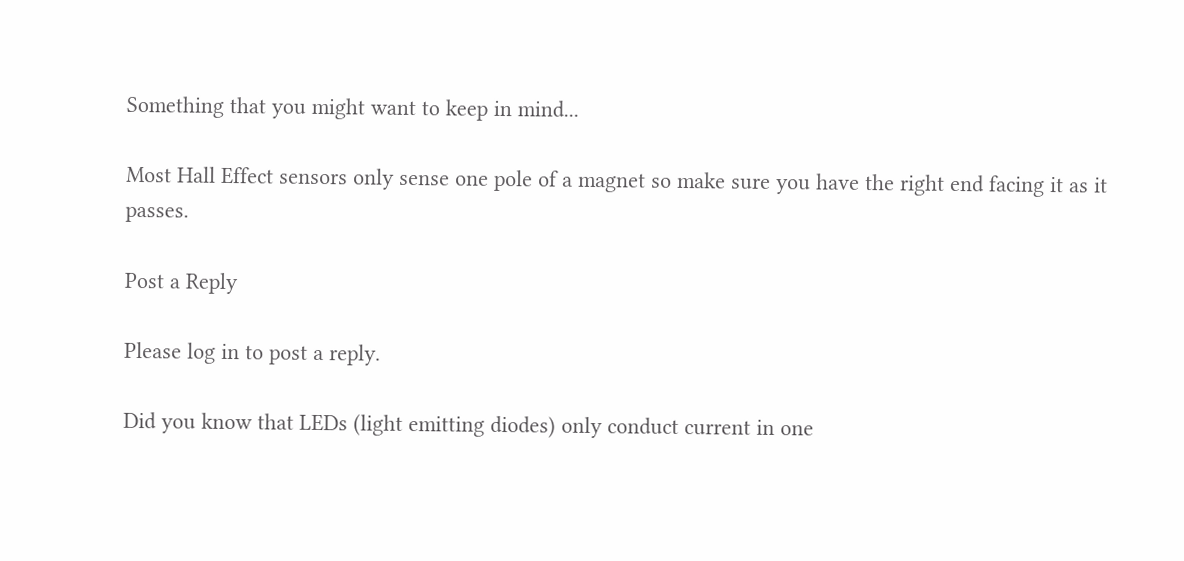Something that you might want to keep in mind...

Most Hall Effect sensors only sense one pole of a magnet so make sure you have the right end facing it as it passes.

Post a Reply

Please log in to post a reply.

Did you know that LEDs (light emitting diodes) only conduct current in one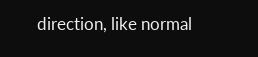direction, like normal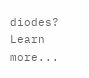diodes? Learn more...